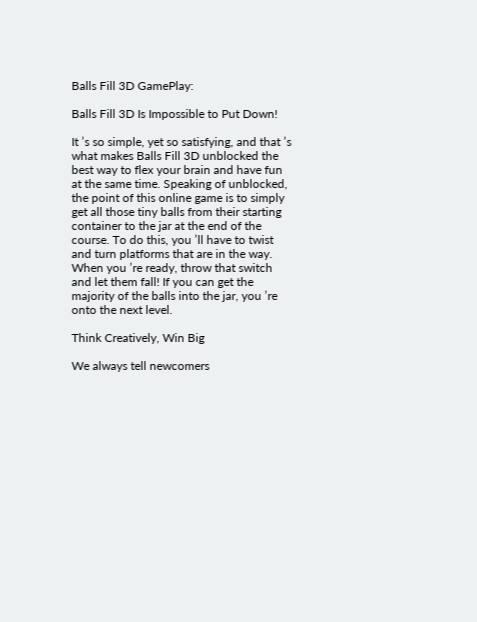Balls Fill 3D GamePlay:

Balls Fill 3D Is Impossible to Put Down!

It ’s so simple, yet so satisfying, and that ’s what makes Balls Fill 3D unblocked the best way to flex your brain and have fun at the same time. Speaking of unblocked, the point of this online game is to simply get all those tiny balls from their starting container to the jar at the end of the course. To do this, you ’ll have to twist and turn platforms that are in the way. When you ’re ready, throw that switch and let them fall! If you can get the majority of the balls into the jar, you ’re onto the next level.

Think Creatively, Win Big

We always tell newcomers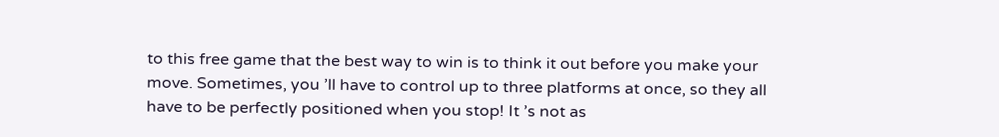to this free game that the best way to win is to think it out before you make your move. Sometimes, you ’ll have to control up to three platforms at once, so they all have to be perfectly positioned when you stop! It ’s not as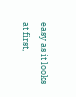easy as it looks at first,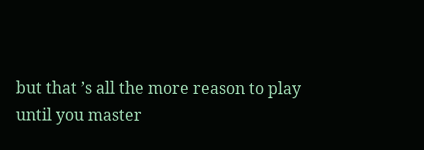but that ’s all the more reason to play until you master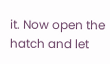it. Now open the hatch and let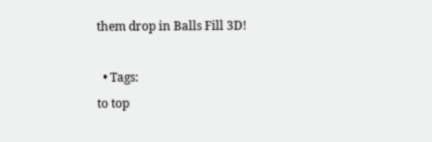them drop in Balls Fill 3D!

  • Tags:
to top